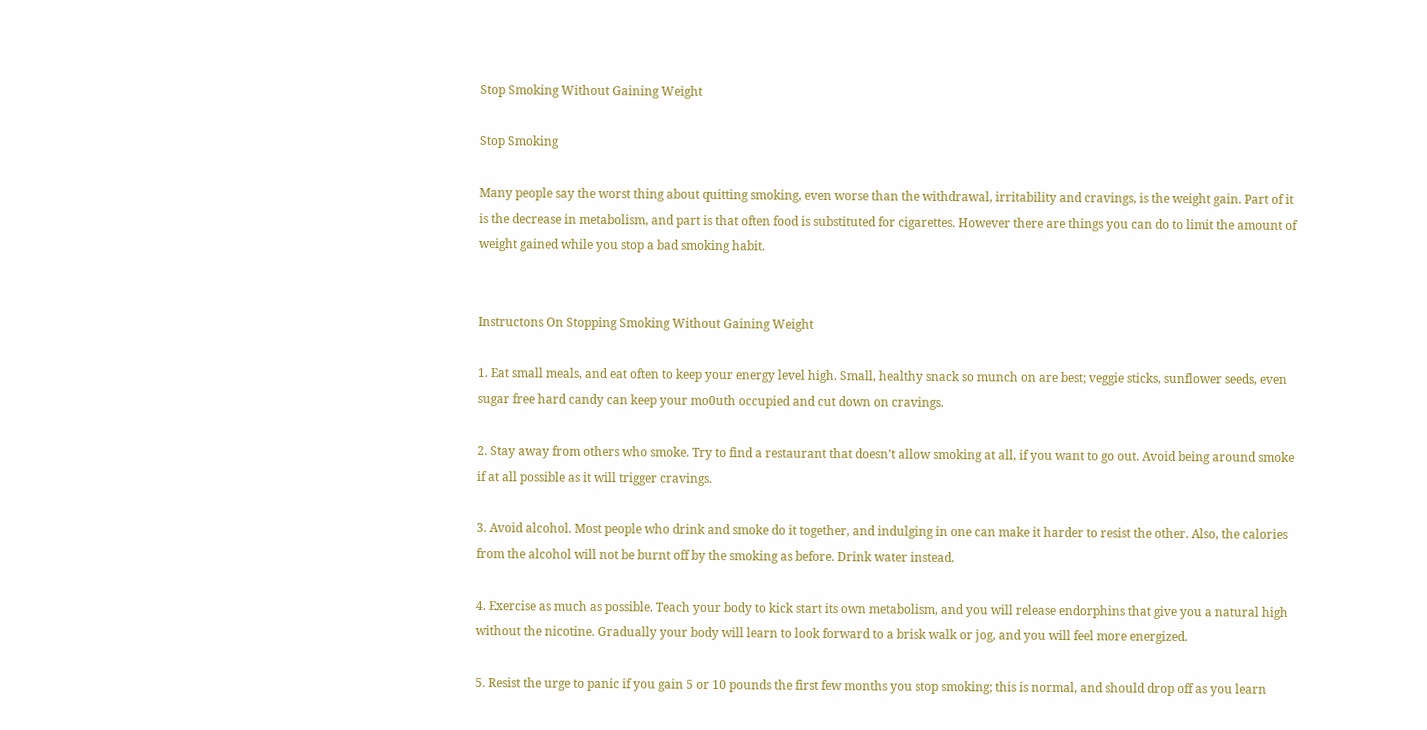Stop Smoking Without Gaining Weight

Stop Smoking

Many people say the worst thing about quitting smoking, even worse than the withdrawal, irritability and cravings, is the weight gain. Part of it is the decrease in metabolism, and part is that often food is substituted for cigarettes. However there are things you can do to limit the amount of weight gained while you stop a bad smoking habit.


Instructons On Stopping Smoking Without Gaining Weight

1. Eat small meals, and eat often to keep your energy level high. Small, healthy snack so munch on are best; veggie sticks, sunflower seeds, even sugar free hard candy can keep your mo0uth occupied and cut down on cravings.

2. Stay away from others who smoke. Try to find a restaurant that doesn’t allow smoking at all, if you want to go out. Avoid being around smoke if at all possible as it will trigger cravings.

3. Avoid alcohol. Most people who drink and smoke do it together, and indulging in one can make it harder to resist the other. Also, the calories from the alcohol will not be burnt off by the smoking as before. Drink water instead.

4. Exercise as much as possible. Teach your body to kick start its own metabolism, and you will release endorphins that give you a natural high without the nicotine. Gradually your body will learn to look forward to a brisk walk or jog, and you will feel more energized.

5. Resist the urge to panic if you gain 5 or 10 pounds the first few months you stop smoking; this is normal, and should drop off as you learn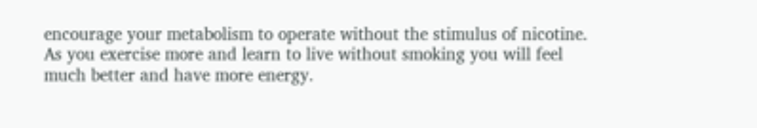encourage your metabolism to operate without the stimulus of nicotine. As you exercise more and learn to live without smoking you will feel much better and have more energy.